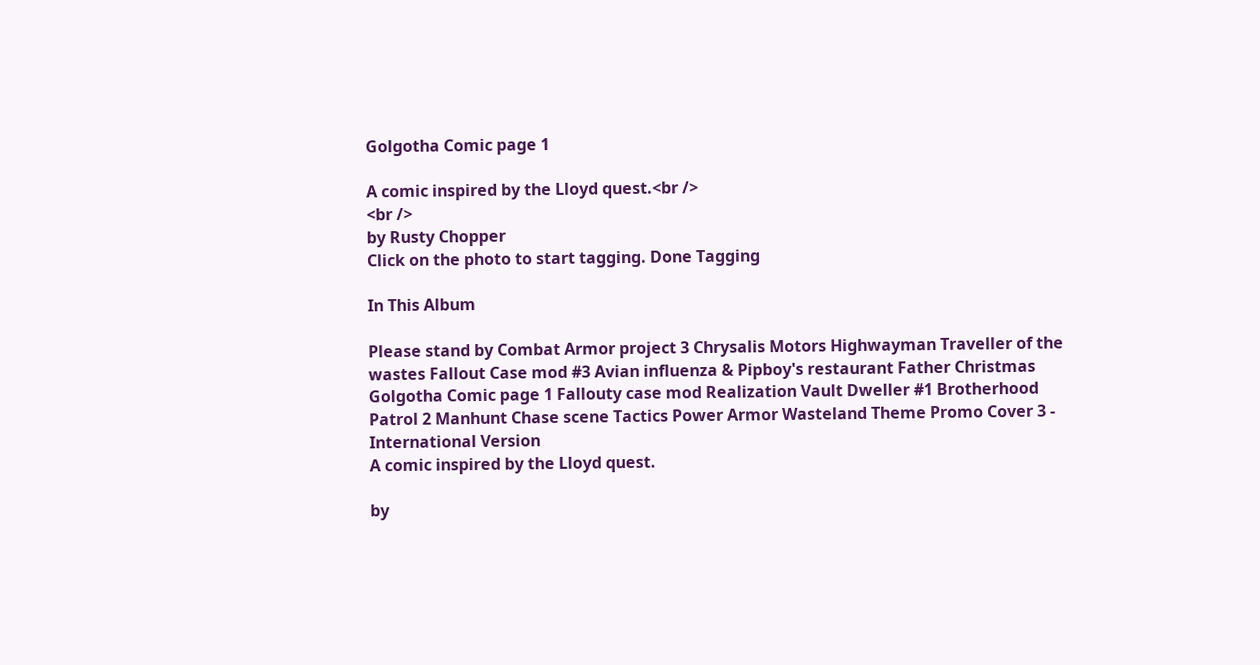Golgotha Comic page 1

A comic inspired by the Lloyd quest.<br />
<br />
by Rusty Chopper
Click on the photo to start tagging. Done Tagging

In This Album

Please stand by Combat Armor project 3 Chrysalis Motors Highwayman Traveller of the wastes Fallout Case mod #3 Avian influenza & Pipboy's restaurant Father Christmas Golgotha Comic page 1 Fallouty case mod Realization Vault Dweller #1 Brotherhood Patrol 2 Manhunt Chase scene Tactics Power Armor Wasteland Theme Promo Cover 3 - International Version
A comic inspired by the Lloyd quest.

by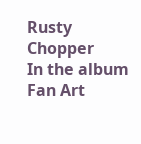Rusty Chopper
In the album Fan Art